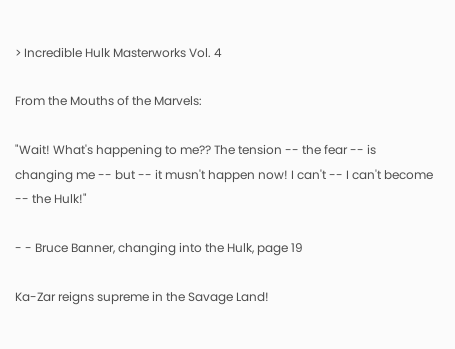> Incredible Hulk Masterworks Vol. 4

From the Mouths of the Marvels:

"Wait! What's happening to me?? The tension -- the fear -- is changing me -- but -- it musn't happen now! I can't -- I can't become -- the Hulk!"

- - Bruce Banner, changing into the Hulk, page 19

Ka-Zar reigns supreme in the Savage Land!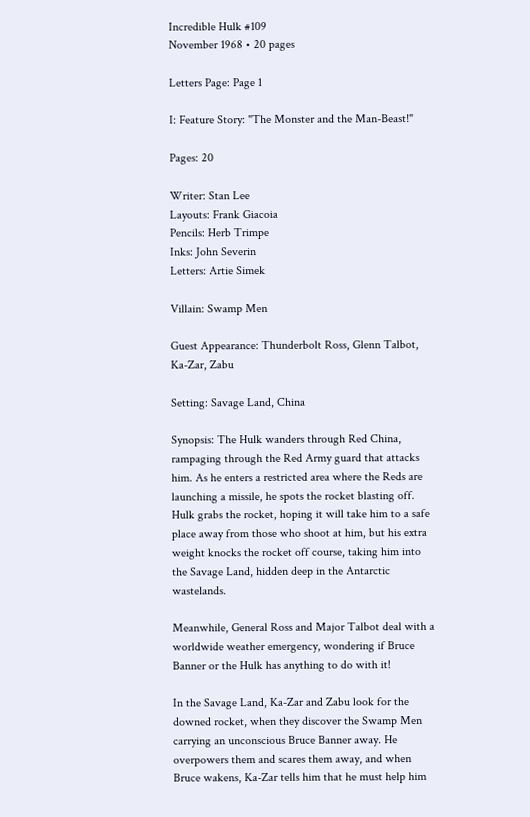Incredible Hulk #109
November 1968 • 20 pages

Letters Page: Page 1

I: Feature Story: "The Monster and the Man-Beast!"

Pages: 20

Writer: Stan Lee
Layouts: Frank Giacoia
Pencils: Herb Trimpe
Inks: John Severin
Letters: Artie Simek

Villain: Swamp Men

Guest Appearance: Thunderbolt Ross, Glenn Talbot, Ka-Zar, Zabu

Setting: Savage Land, China

Synopsis: The Hulk wanders through Red China, rampaging through the Red Army guard that attacks him. As he enters a restricted area where the Reds are launching a missile, he spots the rocket blasting off. Hulk grabs the rocket, hoping it will take him to a safe place away from those who shoot at him, but his extra weight knocks the rocket off course, taking him into the Savage Land, hidden deep in the Antarctic wastelands.

Meanwhile, General Ross and Major Talbot deal with a worldwide weather emergency, wondering if Bruce Banner or the Hulk has anything to do with it!

In the Savage Land, Ka-Zar and Zabu look for the downed rocket, when they discover the Swamp Men carrying an unconscious Bruce Banner away. He overpowers them and scares them away, and when Bruce wakens, Ka-Zar tells him that he must help him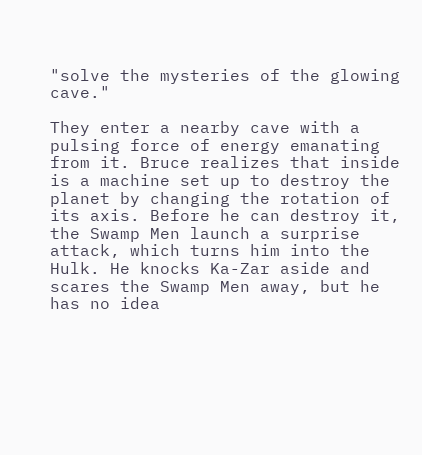"solve the mysteries of the glowing cave."

They enter a nearby cave with a pulsing force of energy emanating from it. Bruce realizes that inside is a machine set up to destroy the planet by changing the rotation of its axis. Before he can destroy it, the Swamp Men launch a surprise attack, which turns him into the Hulk. He knocks Ka-Zar aside and scares the Swamp Men away, but he has no idea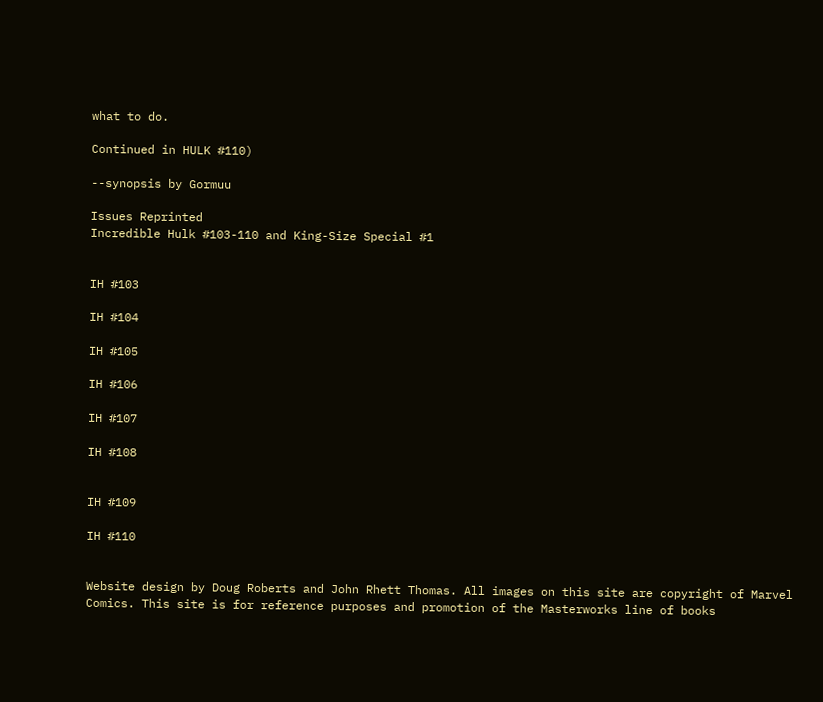what to do.

Continued in HULK #110)

--synopsis by Gormuu

Issues Reprinted
Incredible Hulk #103-110 and King-Size Special #1


IH #103

IH #104

IH #105

IH #106

IH #107

IH #108


IH #109

IH #110


Website design by Doug Roberts and John Rhett Thomas. All images on this site are copyright of Marvel Comics. This site is for reference purposes and promotion of the Masterworks line of books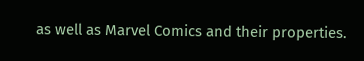as well as Marvel Comics and their properties.